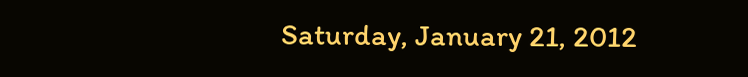Saturday, January 21, 2012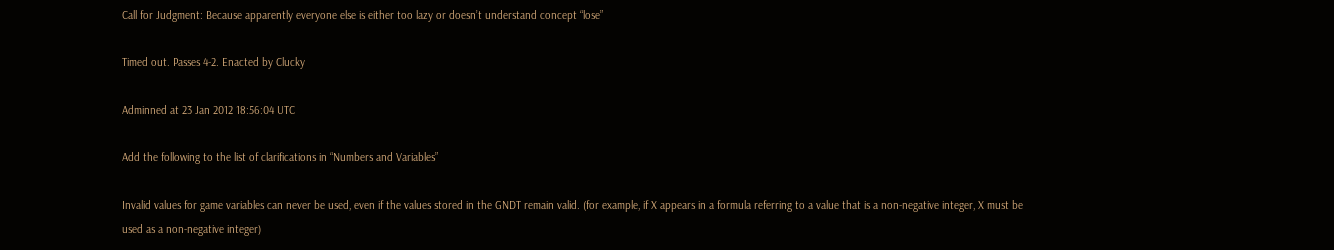Call for Judgment: Because apparently everyone else is either too lazy or doesn’t understand concept “lose”

Timed out. Passes 4-2. Enacted by Clucky

Adminned at 23 Jan 2012 18:56:04 UTC

Add the following to the list of clarifications in “Numbers and Variables”

Invalid values for game variables can never be used, even if the values stored in the GNDT remain valid. (for example, if X appears in a formula referring to a value that is a non-negative integer, X must be used as a non-negative integer)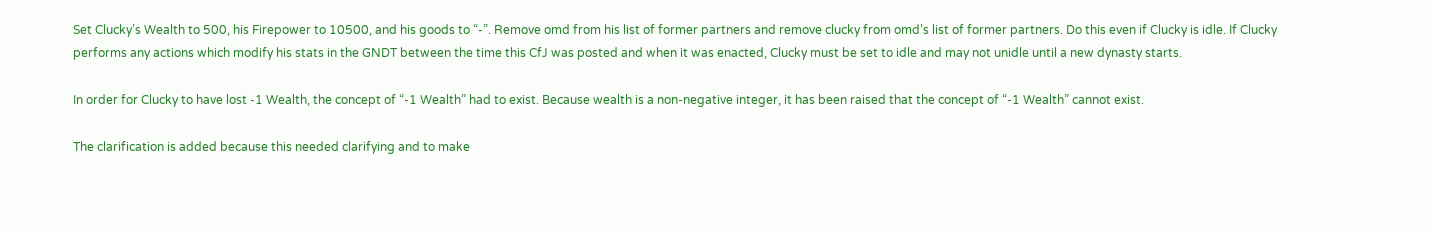Set Clucky’s Wealth to 500, his Firepower to 10500, and his goods to “-”. Remove omd from his list of former partners and remove clucky from omd’s list of former partners. Do this even if Clucky is idle. If Clucky performs any actions which modify his stats in the GNDT between the time this CfJ was posted and when it was enacted, Clucky must be set to idle and may not unidle until a new dynasty starts.

In order for Clucky to have lost -1 Wealth, the concept of “-1 Wealth” had to exist. Because wealth is a non-negative integer, it has been raised that the concept of “-1 Wealth” cannot exist.

The clarification is added because this needed clarifying and to make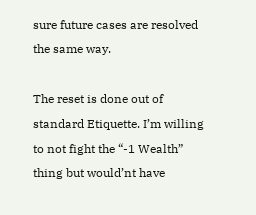sure future cases are resolved the same way.

The reset is done out of standard Etiquette. I’m willing to not fight the “-1 Wealth” thing but would’nt have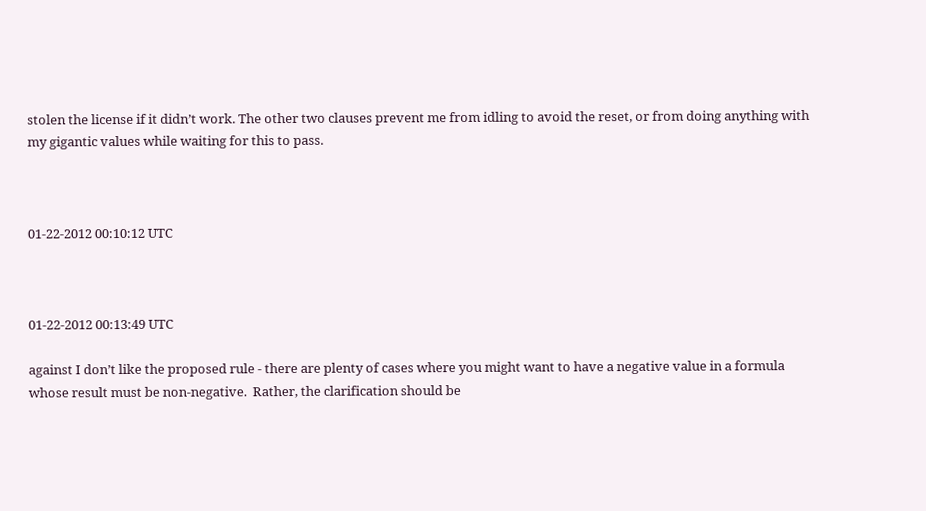stolen the license if it didn’t work. The other two clauses prevent me from idling to avoid the reset, or from doing anything with my gigantic values while waiting for this to pass.



01-22-2012 00:10:12 UTC



01-22-2012 00:13:49 UTC

against I don’t like the proposed rule - there are plenty of cases where you might want to have a negative value in a formula whose result must be non-negative.  Rather, the clarification should be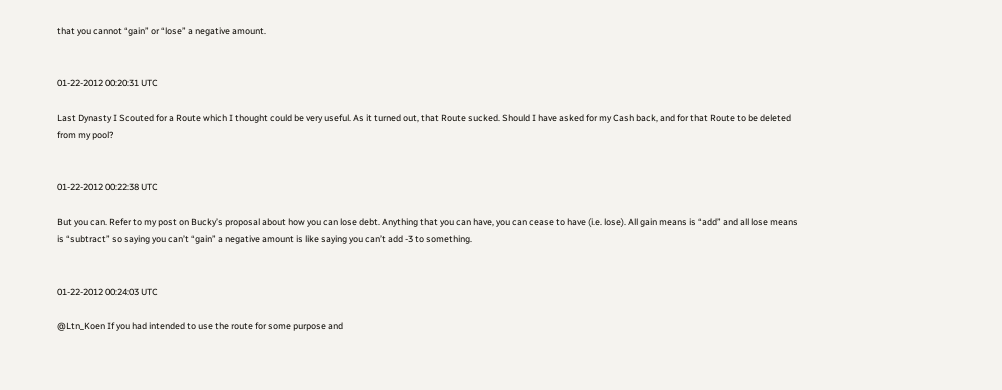that you cannot “gain” or “lose” a negative amount.


01-22-2012 00:20:31 UTC

Last Dynasty I Scouted for a Route which I thought could be very useful. As it turned out, that Route sucked. Should I have asked for my Cash back, and for that Route to be deleted from my pool?


01-22-2012 00:22:38 UTC

But you can. Refer to my post on Bucky’s proposal about how you can lose debt. Anything that you can have, you can cease to have (i.e. lose). All gain means is “add” and all lose means is “subtract” so saying you can’t “gain” a negative amount is like saying you can’t add -3 to something.


01-22-2012 00:24:03 UTC

@Ltn_Koen If you had intended to use the route for some purpose and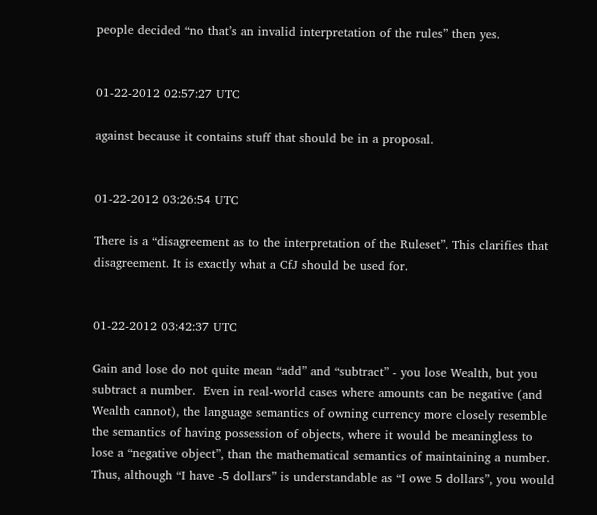people decided “no that’s an invalid interpretation of the rules” then yes.


01-22-2012 02:57:27 UTC

against because it contains stuff that should be in a proposal.


01-22-2012 03:26:54 UTC

There is a “disagreement as to the interpretation of the Ruleset”. This clarifies that disagreement. It is exactly what a CfJ should be used for.


01-22-2012 03:42:37 UTC

Gain and lose do not quite mean “add” and “subtract” - you lose Wealth, but you subtract a number.  Even in real-world cases where amounts can be negative (and Wealth cannot), the language semantics of owning currency more closely resemble the semantics of having possession of objects, where it would be meaningless to lose a “negative object”, than the mathematical semantics of maintaining a number.  Thus, although “I have -5 dollars” is understandable as “I owe 5 dollars”, you would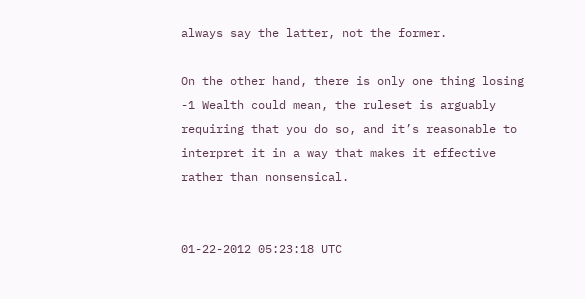always say the latter, not the former.

On the other hand, there is only one thing losing -1 Wealth could mean, the ruleset is arguably requiring that you do so, and it’s reasonable to interpret it in a way that makes it effective rather than nonsensical.


01-22-2012 05:23:18 UTC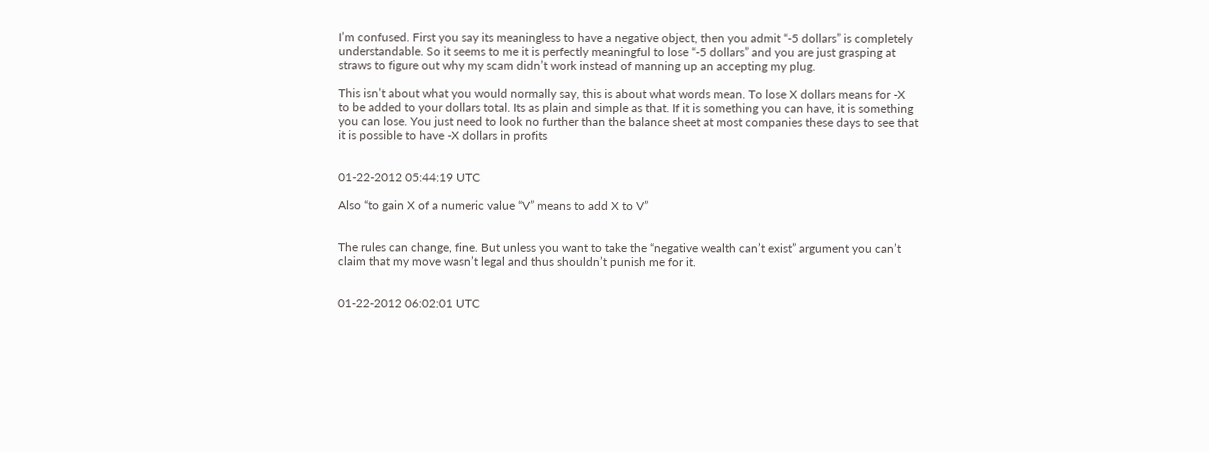I’m confused. First you say its meaningless to have a negative object, then you admit “-5 dollars” is completely understandable. So it seems to me it is perfectly meaningful to lose “-5 dollars” and you are just grasping at straws to figure out why my scam didn’t work instead of manning up an accepting my plug.

This isn’t about what you would normally say, this is about what words mean. To lose X dollars means for -X to be added to your dollars total. Its as plain and simple as that. If it is something you can have, it is something you can lose. You just need to look no further than the balance sheet at most companies these days to see that it is possible to have -X dollars in profits


01-22-2012 05:44:19 UTC

Also “to gain X of a numeric value “V” means to add X to V”


The rules can change, fine. But unless you want to take the “negative wealth can’t exist” argument you can’t claim that my move wasn’t legal and thus shouldn’t punish me for it.


01-22-2012 06:02:01 UTC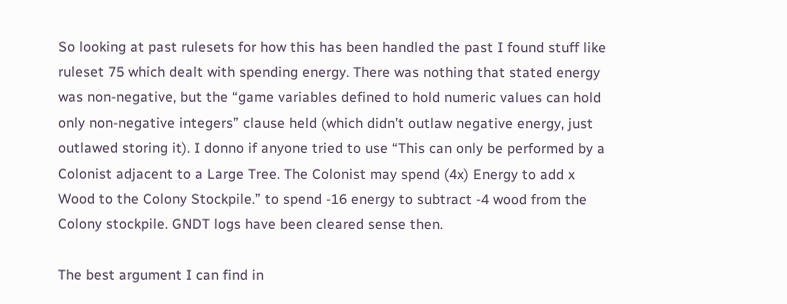So looking at past rulesets for how this has been handled the past I found stuff like ruleset 75 which dealt with spending energy. There was nothing that stated energy was non-negative, but the “game variables defined to hold numeric values can hold only non-negative integers” clause held (which didn’t outlaw negative energy, just outlawed storing it). I donno if anyone tried to use “This can only be performed by a Colonist adjacent to a Large Tree. The Colonist may spend (4x) Energy to add x Wood to the Colony Stockpile.” to spend -16 energy to subtract -4 wood from the Colony stockpile. GNDT logs have been cleared sense then.

The best argument I can find in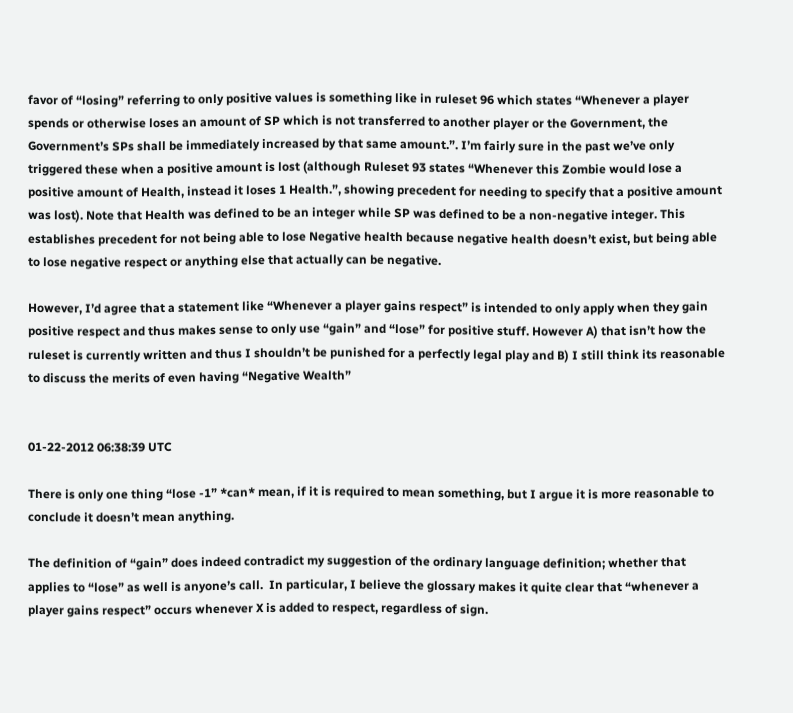favor of “losing” referring to only positive values is something like in ruleset 96 which states “Whenever a player spends or otherwise loses an amount of SP which is not transferred to another player or the Government, the Government’s SPs shall be immediately increased by that same amount.”. I’m fairly sure in the past we’ve only triggered these when a positive amount is lost (although Ruleset 93 states “Whenever this Zombie would lose a positive amount of Health, instead it loses 1 Health.”, showing precedent for needing to specify that a positive amount was lost). Note that Health was defined to be an integer while SP was defined to be a non-negative integer. This establishes precedent for not being able to lose Negative health because negative health doesn’t exist, but being able to lose negative respect or anything else that actually can be negative.

However, I’d agree that a statement like “Whenever a player gains respect” is intended to only apply when they gain positive respect and thus makes sense to only use “gain” and “lose” for positive stuff. However A) that isn’t how the ruleset is currently written and thus I shouldn’t be punished for a perfectly legal play and B) I still think its reasonable to discuss the merits of even having “Negative Wealth”


01-22-2012 06:38:39 UTC

There is only one thing “lose -1” *can* mean, if it is required to mean something, but I argue it is more reasonable to conclude it doesn’t mean anything.

The definition of “gain” does indeed contradict my suggestion of the ordinary language definition; whether that applies to “lose” as well is anyone’s call.  In particular, I believe the glossary makes it quite clear that “whenever a player gains respect” occurs whenever X is added to respect, regardless of sign.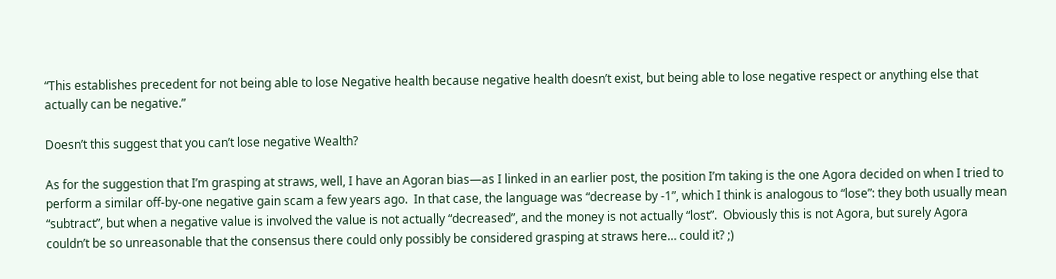“This establishes precedent for not being able to lose Negative health because negative health doesn’t exist, but being able to lose negative respect or anything else that actually can be negative.”

Doesn’t this suggest that you can’t lose negative Wealth?

As for the suggestion that I’m grasping at straws, well, I have an Agoran bias—as I linked in an earlier post, the position I’m taking is the one Agora decided on when I tried to perform a similar off-by-one negative gain scam a few years ago.  In that case, the language was “decrease by -1”, which I think is analogous to “lose”: they both usually mean “subtract”, but when a negative value is involved the value is not actually “decreased”, and the money is not actually “lost”.  Obviously this is not Agora, but surely Agora couldn’t be so unreasonable that the consensus there could only possibly be considered grasping at straws here… could it? ;)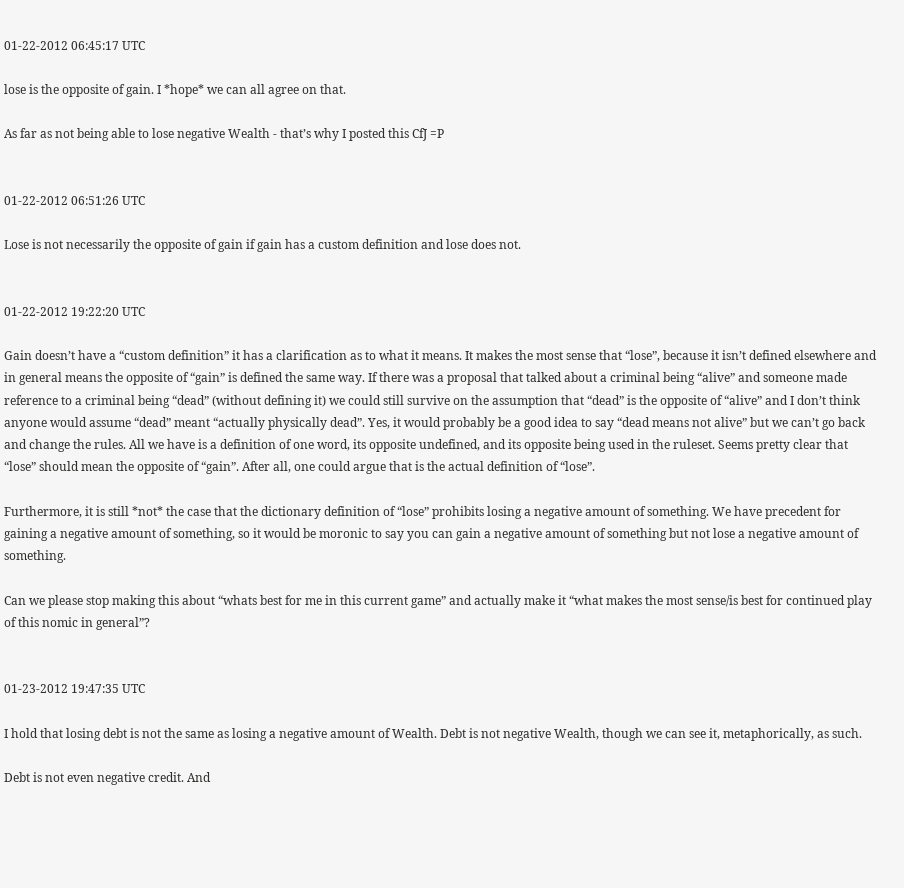01-22-2012 06:45:17 UTC

lose is the opposite of gain. I *hope* we can all agree on that.

As far as not being able to lose negative Wealth - that’s why I posted this CfJ =P


01-22-2012 06:51:26 UTC

Lose is not necessarily the opposite of gain if gain has a custom definition and lose does not.


01-22-2012 19:22:20 UTC

Gain doesn’t have a “custom definition” it has a clarification as to what it means. It makes the most sense that “lose”, because it isn’t defined elsewhere and in general means the opposite of “gain” is defined the same way. If there was a proposal that talked about a criminal being “alive” and someone made reference to a criminal being “dead” (without defining it) we could still survive on the assumption that “dead” is the opposite of “alive” and I don’t think anyone would assume “dead” meant “actually physically dead”. Yes, it would probably be a good idea to say “dead means not alive” but we can’t go back and change the rules. All we have is a definition of one word, its opposite undefined, and its opposite being used in the ruleset. Seems pretty clear that “lose” should mean the opposite of “gain”. After all, one could argue that is the actual definition of “lose”.

Furthermore, it is still *not* the case that the dictionary definition of “lose” prohibits losing a negative amount of something. We have precedent for gaining a negative amount of something, so it would be moronic to say you can gain a negative amount of something but not lose a negative amount of something.

Can we please stop making this about “whats best for me in this current game” and actually make it “what makes the most sense/is best for continued play of this nomic in general”?


01-23-2012 19:47:35 UTC

I hold that losing debt is not the same as losing a negative amount of Wealth. Debt is not negative Wealth, though we can see it, metaphorically, as such.

Debt is not even negative credit. And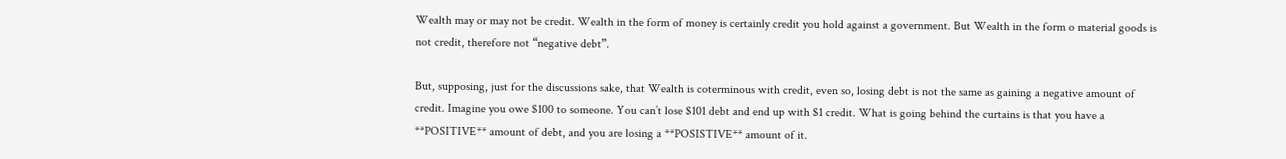Wealth may or may not be credit. Wealth in the form of money is certainly credit you hold against a government. But Wealth in the form o material goods is not credit, therefore not “negative debt”.

But, supposing, just for the discussions sake, that Wealth is coterminous with credit, even so, losing debt is not the same as gaining a negative amount of credit. Imagine you owe $100 to someone. You can’t lose $101 debt and end up with $1 credit. What is going behind the curtains is that you have a **POSITIVE** amount of debt, and you are losing a **POSISTIVE** amount of it.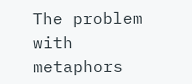The problem with metaphors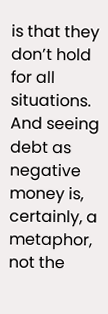is that they don’t hold for all situations. And seeing debt as negative money is, certainly, a metaphor, not the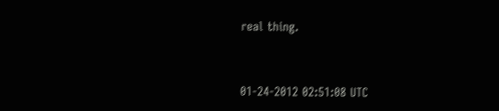real thing.



01-24-2012 02:51:08 UTC